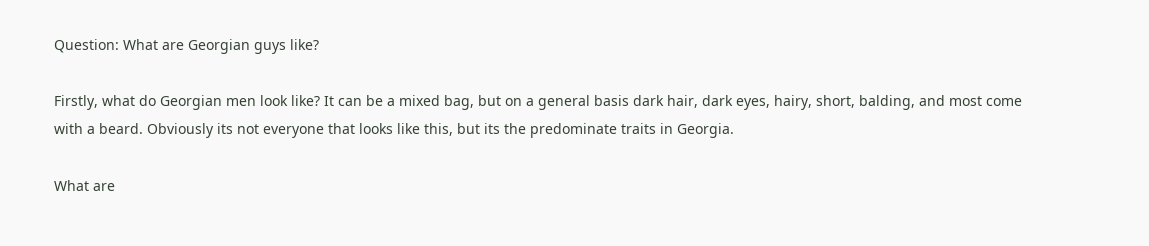Question: What are Georgian guys like?

Firstly, what do Georgian men look like? It can be a mixed bag, but on a general basis dark hair, dark eyes, hairy, short, balding, and most come with a beard. Obviously its not everyone that looks like this, but its the predominate traits in Georgia.

What are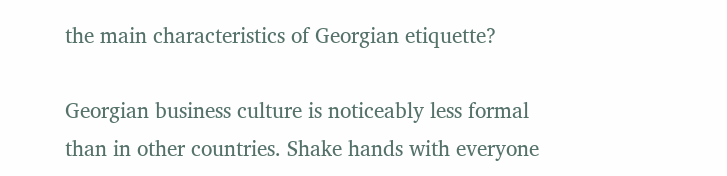the main characteristics of Georgian etiquette?

Georgian business culture is noticeably less formal than in other countries. Shake hands with everyone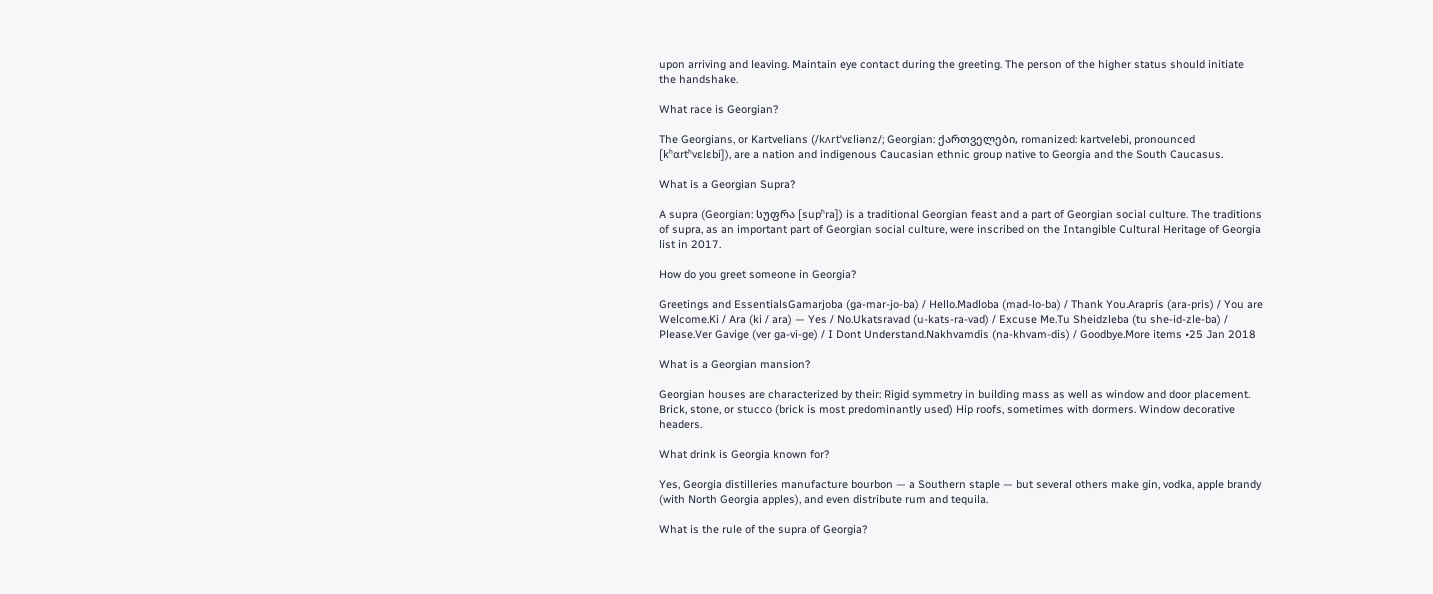upon arriving and leaving. Maintain eye contact during the greeting. The person of the higher status should initiate the handshake.

What race is Georgian?

The Georgians, or Kartvelians (/kʌrtˈvɛliənz/; Georgian: ქართველები, romanized: kartvelebi, pronounced [kʰɑrtʰvɛlɛbi]), are a nation and indigenous Caucasian ethnic group native to Georgia and the South Caucasus.

What is a Georgian Supra?

A supra (Georgian: სუფრა [supʰra]) is a traditional Georgian feast and a part of Georgian social culture. The traditions of supra, as an important part of Georgian social culture, were inscribed on the Intangible Cultural Heritage of Georgia list in 2017.

How do you greet someone in Georgia?

Greetings and EssentialsGamarjoba (ga-mar-jo-ba) / Hello.Madloba (mad-lo-ba) / Thank You.Arapris (ara-pris) / You are Welcome.Ki / Ara (ki / ara) — Yes / No.Ukatsravad (u-kats-ra-vad) / Excuse Me.Tu Sheidzleba (tu she-id-zle-ba) / Please.Ver Gavige (ver ga-vi-ge) / I Dont Understand.Nakhvamdis (na-khvam-dis) / Goodbye.More items •25 Jan 2018

What is a Georgian mansion?

Georgian houses are characterized by their: Rigid symmetry in building mass as well as window and door placement. Brick, stone, or stucco (brick is most predominantly used) Hip roofs, sometimes with dormers. Window decorative headers.

What drink is Georgia known for?

Yes, Georgia distilleries manufacture bourbon — a Southern staple — but several others make gin, vodka, apple brandy (with North Georgia apples), and even distribute rum and tequila.

What is the rule of the supra of Georgia?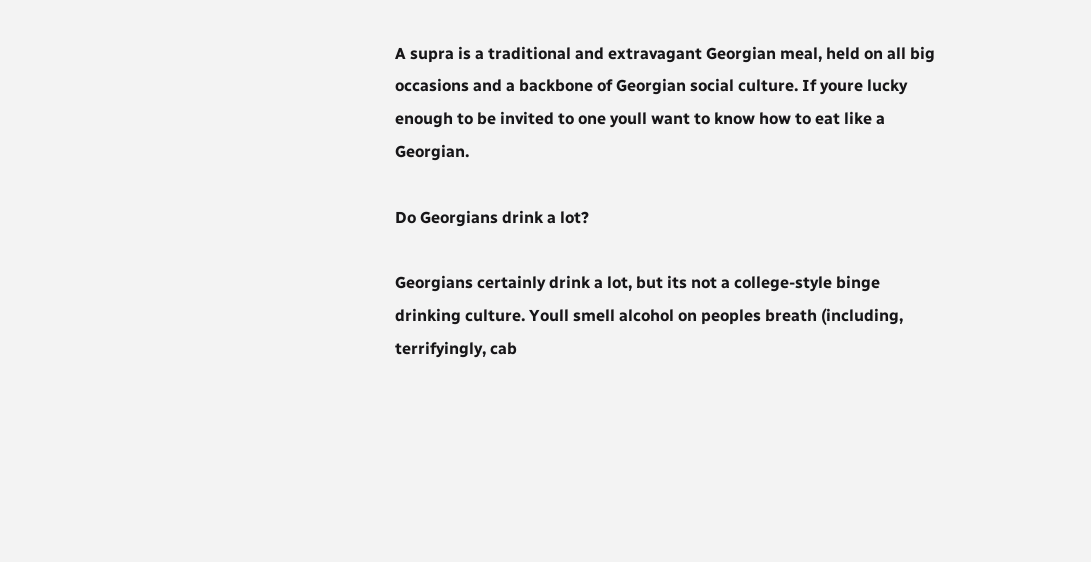A supra is a traditional and extravagant Georgian meal, held on all big occasions and a backbone of Georgian social culture. If youre lucky enough to be invited to one youll want to know how to eat like a Georgian.

Do Georgians drink a lot?

Georgians certainly drink a lot, but its not a college-style binge drinking culture. Youll smell alcohol on peoples breath (including, terrifyingly, cab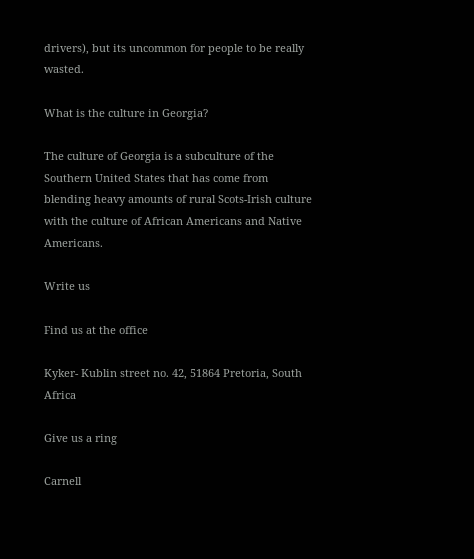drivers), but its uncommon for people to be really wasted.

What is the culture in Georgia?

The culture of Georgia is a subculture of the Southern United States that has come from blending heavy amounts of rural Scots-Irish culture with the culture of African Americans and Native Americans.

Write us

Find us at the office

Kyker- Kublin street no. 42, 51864 Pretoria, South Africa

Give us a ring

Carnell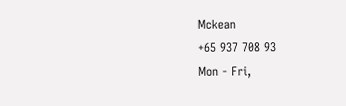Mckean
+65 937 708 93
Mon - Fri,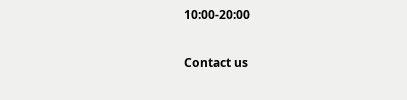10:00-20:00

Contact us